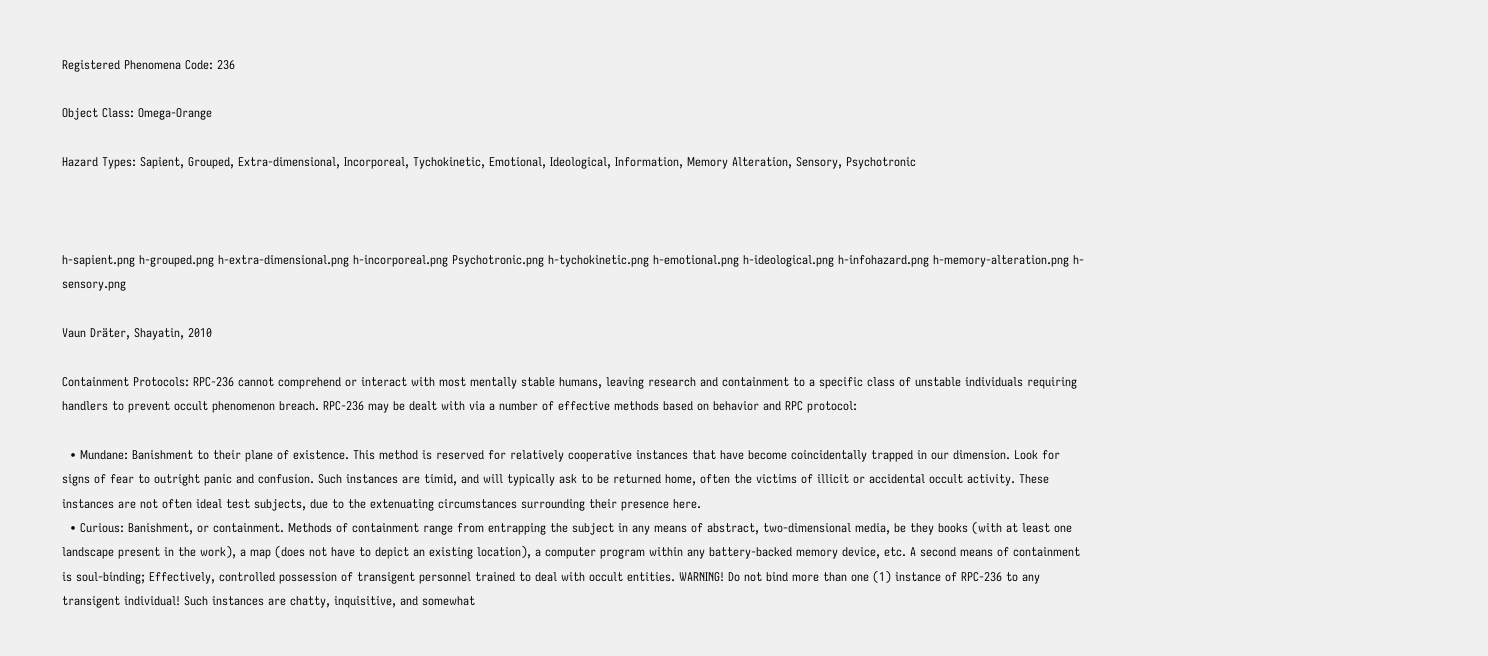Registered Phenomena Code: 236

Object Class: Omega-Orange

Hazard Types: Sapient, Grouped, Extra-dimensional, Incorporeal, Tychokinetic, Emotional, Ideological, Information, Memory Alteration, Sensory, Psychotronic



h-sapient.png h-grouped.png h-extra-dimensional.png h-incorporeal.png Psychotronic.png h-tychokinetic.png h-emotional.png h-ideological.png h-infohazard.png h-memory-alteration.png h-sensory.png

Vaun Dräter, Shayatin, 2010

Containment Protocols: RPC-236 cannot comprehend or interact with most mentally stable humans, leaving research and containment to a specific class of unstable individuals requiring handlers to prevent occult phenomenon breach. RPC-236 may be dealt with via a number of effective methods based on behavior and RPC protocol:

  • Mundane: Banishment to their plane of existence. This method is reserved for relatively cooperative instances that have become coincidentally trapped in our dimension. Look for signs of fear to outright panic and confusion. Such instances are timid, and will typically ask to be returned home, often the victims of illicit or accidental occult activity. These instances are not often ideal test subjects, due to the extenuating circumstances surrounding their presence here.
  • Curious: Banishment, or containment. Methods of containment range from entrapping the subject in any means of abstract, two-dimensional media, be they books (with at least one landscape present in the work), a map (does not have to depict an existing location), a computer program within any battery-backed memory device, etc. A second means of containment is soul-binding; Effectively, controlled possession of transigent personnel trained to deal with occult entities. WARNING! Do not bind more than one (1) instance of RPC-236 to any transigent individual! Such instances are chatty, inquisitive, and somewhat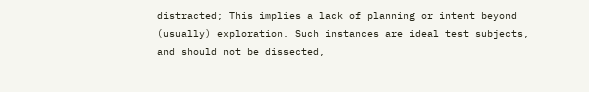distracted; This implies a lack of planning or intent beyond (usually) exploration. Such instances are ideal test subjects, and should not be dissected,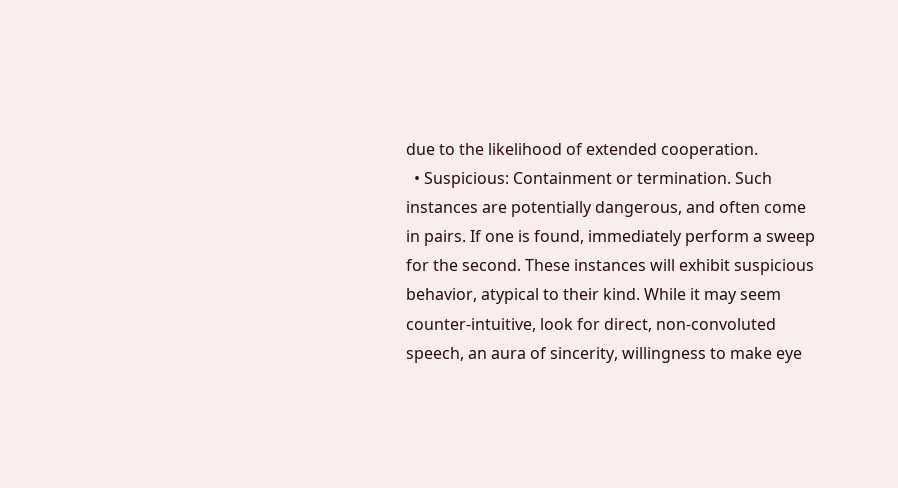due to the likelihood of extended cooperation.
  • Suspicious: Containment or termination. Such instances are potentially dangerous, and often come in pairs. If one is found, immediately perform a sweep for the second. These instances will exhibit suspicious behavior, atypical to their kind. While it may seem counter-intuitive, look for direct, non-convoluted speech, an aura of sincerity, willingness to make eye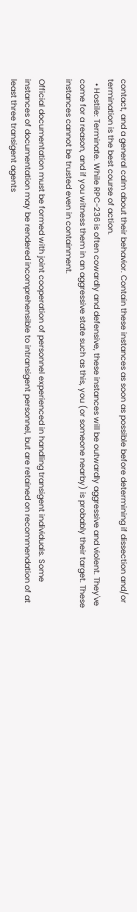contact, and a general calm about their behavior. Contain these instances as soon as possible before determining if dissection and/or termination is the best course of action.
  • Hostile: Terminate. While RPC-236 is often cowardly and defensive, these instances will be outwardly aggressive and violent. They've come for a reason, and if you witness them in an aggressive state such as this, you (or someone nearby) is probably their target. These instances cannot be trusted even in containment.

Official documentation must be formed with joint cooperation of personnel experienced in handling transigent individuals. Some instances of documentation may be rendered incomprehensible to intransigent personnel, but are retained on recommendation of at least three transigent agents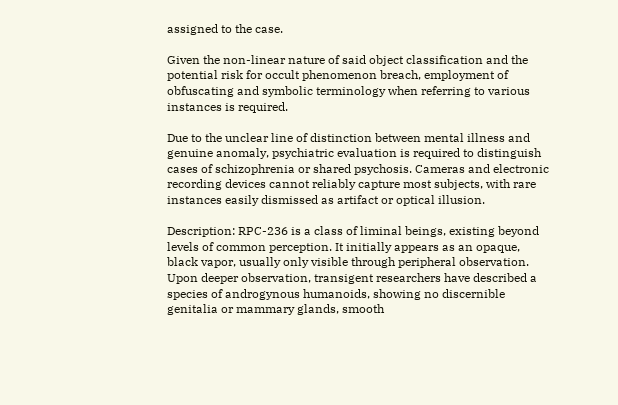assigned to the case.

Given the non-linear nature of said object classification and the potential risk for occult phenomenon breach, employment of obfuscating and symbolic terminology when referring to various instances is required.

Due to the unclear line of distinction between mental illness and genuine anomaly, psychiatric evaluation is required to distinguish cases of schizophrenia or shared psychosis. Cameras and electronic recording devices cannot reliably capture most subjects, with rare instances easily dismissed as artifact or optical illusion.

Description: RPC-236 is a class of liminal beings, existing beyond levels of common perception. It initially appears as an opaque, black vapor, usually only visible through peripheral observation. Upon deeper observation, transigent researchers have described a species of androgynous humanoids, showing no discernible genitalia or mammary glands, smooth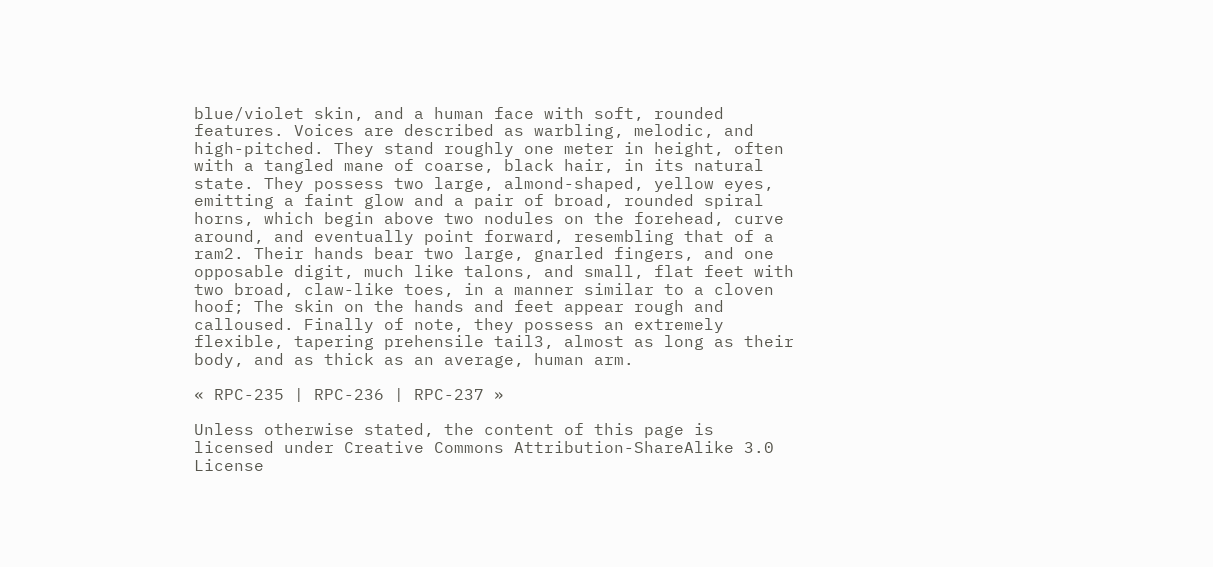blue/violet skin, and a human face with soft, rounded features. Voices are described as warbling, melodic, and high-pitched. They stand roughly one meter in height, often with a tangled mane of coarse, black hair, in its natural state. They possess two large, almond-shaped, yellow eyes, emitting a faint glow and a pair of broad, rounded spiral horns, which begin above two nodules on the forehead, curve around, and eventually point forward, resembling that of a ram2. Their hands bear two large, gnarled fingers, and one opposable digit, much like talons, and small, flat feet with two broad, claw-like toes, in a manner similar to a cloven hoof; The skin on the hands and feet appear rough and calloused. Finally of note, they possess an extremely flexible, tapering prehensile tail3, almost as long as their body, and as thick as an average, human arm.

« RPC-235 | RPC-236 | RPC-237 »

Unless otherwise stated, the content of this page is licensed under Creative Commons Attribution-ShareAlike 3.0 License